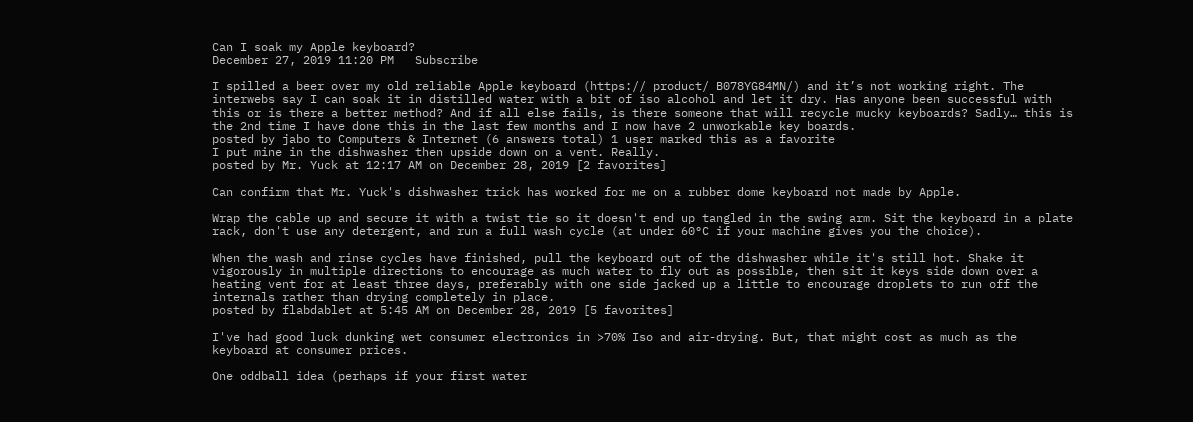Can I soak my Apple keyboard?
December 27, 2019 11:20 PM   Subscribe

I spilled a beer over my old reliable Apple keyboard (https:// product/ B078YG84MN/) and it’s not working right. The interwebs say I can soak it in distilled water with a bit of iso alcohol and let it dry. Has anyone been successful with this or is there a better method? And if all else fails, is there someone that will recycle mucky keyboards? Sadly… this is the 2nd time I have done this in the last few months and I now have 2 unworkable key boards.
posted by jabo to Computers & Internet (6 answers total) 1 user marked this as a favorite
I put mine in the dishwasher then upside down on a vent. Really.
posted by Mr. Yuck at 12:17 AM on December 28, 2019 [2 favorites]

Can confirm that Mr. Yuck's dishwasher trick has worked for me on a rubber dome keyboard not made by Apple.

Wrap the cable up and secure it with a twist tie so it doesn't end up tangled in the swing arm. Sit the keyboard in a plate rack, don't use any detergent, and run a full wash cycle (at under 60°C if your machine gives you the choice).

When the wash and rinse cycles have finished, pull the keyboard out of the dishwasher while it's still hot. Shake it vigorously in multiple directions to encourage as much water to fly out as possible, then sit it keys side down over a heating vent for at least three days, preferably with one side jacked up a little to encourage droplets to run off the internals rather than drying completely in place.
posted by flabdablet at 5:45 AM on December 28, 2019 [5 favorites]

I've had good luck dunking wet consumer electronics in >70% Iso and air-drying. But, that might cost as much as the keyboard at consumer prices.

One oddball idea (perhaps if your first water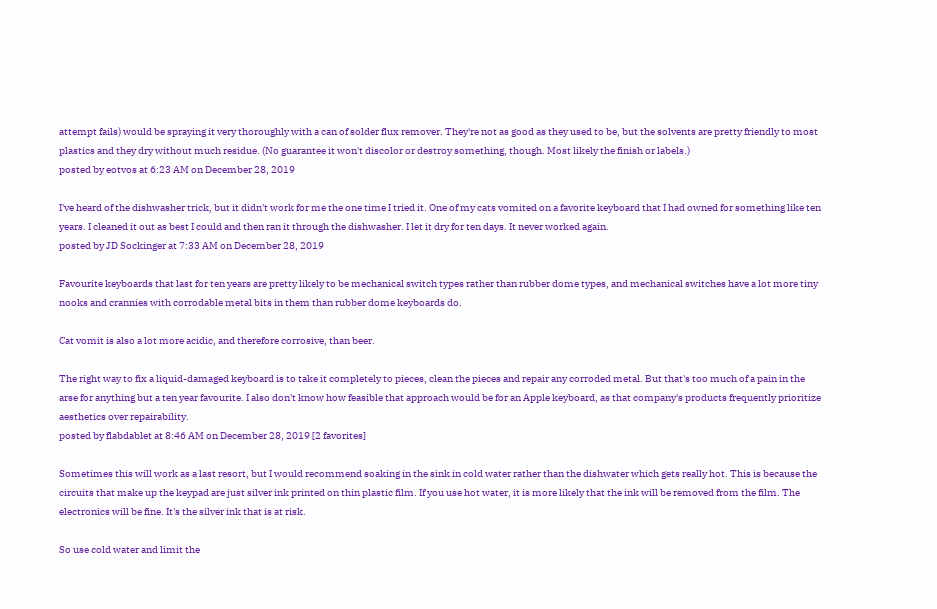attempt fails) would be spraying it very thoroughly with a can of solder flux remover. They're not as good as they used to be, but the solvents are pretty friendly to most plastics and they dry without much residue. (No guarantee it won't discolor or destroy something, though. Most likely the finish or labels.)
posted by eotvos at 6:23 AM on December 28, 2019

I've heard of the dishwasher trick, but it didn't work for me the one time I tried it. One of my cats vomited on a favorite keyboard that I had owned for something like ten years. I cleaned it out as best I could and then ran it through the dishwasher. I let it dry for ten days. It never worked again.
posted by JD Sockinger at 7:33 AM on December 28, 2019

Favourite keyboards that last for ten years are pretty likely to be mechanical switch types rather than rubber dome types, and mechanical switches have a lot more tiny nooks and crannies with corrodable metal bits in them than rubber dome keyboards do.

Cat vomit is also a lot more acidic, and therefore corrosive, than beer.

The right way to fix a liquid-damaged keyboard is to take it completely to pieces, clean the pieces and repair any corroded metal. But that's too much of a pain in the arse for anything but a ten year favourite. I also don't know how feasible that approach would be for an Apple keyboard, as that company's products frequently prioritize aesthetics over repairability.
posted by flabdablet at 8:46 AM on December 28, 2019 [2 favorites]

Sometimes this will work as a last resort, but I would recommend soaking in the sink in cold water rather than the dishwater which gets really hot. This is because the circuits that make up the keypad are just silver ink printed on thin plastic film. If you use hot water, it is more likely that the ink will be removed from the film. The electronics will be fine. It's the silver ink that is at risk.

So use cold water and limit the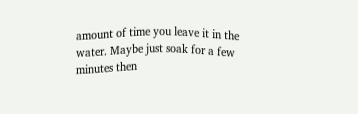amount of time you leave it in the water. Maybe just soak for a few minutes then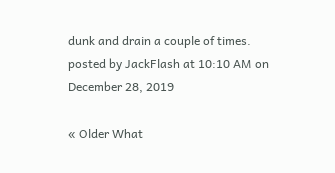dunk and drain a couple of times.
posted by JackFlash at 10:10 AM on December 28, 2019

« Older What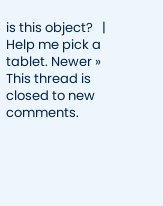is this object?   |   Help me pick a tablet. Newer »
This thread is closed to new comments.